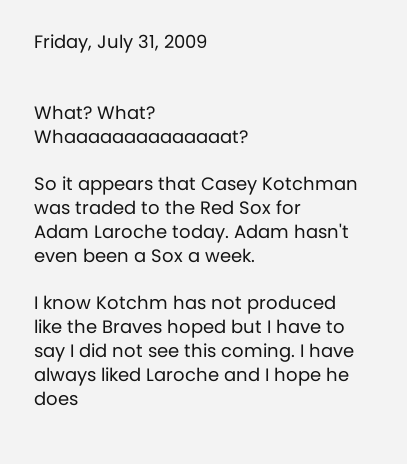Friday, July 31, 2009


What? What? Whaaaaaaaaaaaaaat?

So it appears that Casey Kotchman was traded to the Red Sox for Adam Laroche today. Adam hasn't even been a Sox a week.

I know Kotchm has not produced like the Braves hoped but I have to say I did not see this coming. I have always liked Laroche and I hope he does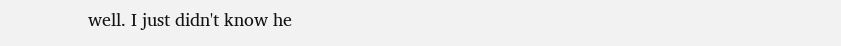well. I just didn't know he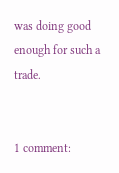was doing good enough for such a trade.


1 comment: